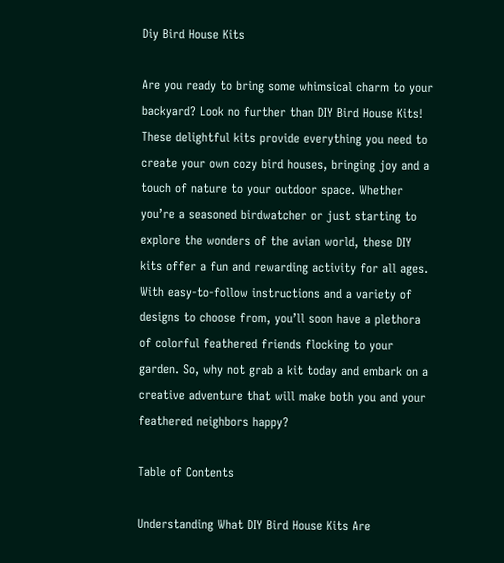Diy Bird House Kits

Are you ready to bring some whimsical charm to your backyard? Look no further than DIY Bird House Kits! These delightful kits provide everything you need to create your own cozy bird houses, bringing joy and a touch of nature to your outdoor space. Whether you’re a seasoned birdwatcher or just starting to explore the wonders of the avian world, these DIY kits offer a fun and rewarding activity for all ages. With easy-to-follow instructions and a variety of designs to choose from, you’ll soon have a plethora of colorful feathered friends flocking to your garden. So, why not grab a kit today and embark on a creative adventure that will make both you and your feathered neighbors happy?

Table of Contents

Understanding What DIY Bird House Kits Are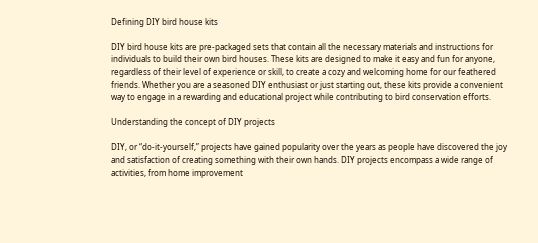Defining DIY bird house kits

DIY bird house kits are pre-packaged sets that contain all the necessary materials and instructions for individuals to build their own bird houses. These kits are designed to make it easy and fun for anyone, regardless of their level of experience or skill, to create a cozy and welcoming home for our feathered friends. Whether you are a seasoned DIY enthusiast or just starting out, these kits provide a convenient way to engage in a rewarding and educational project while contributing to bird conservation efforts.

Understanding the concept of DIY projects

DIY, or “do-it-yourself,” projects have gained popularity over the years as people have discovered the joy and satisfaction of creating something with their own hands. DIY projects encompass a wide range of activities, from home improvement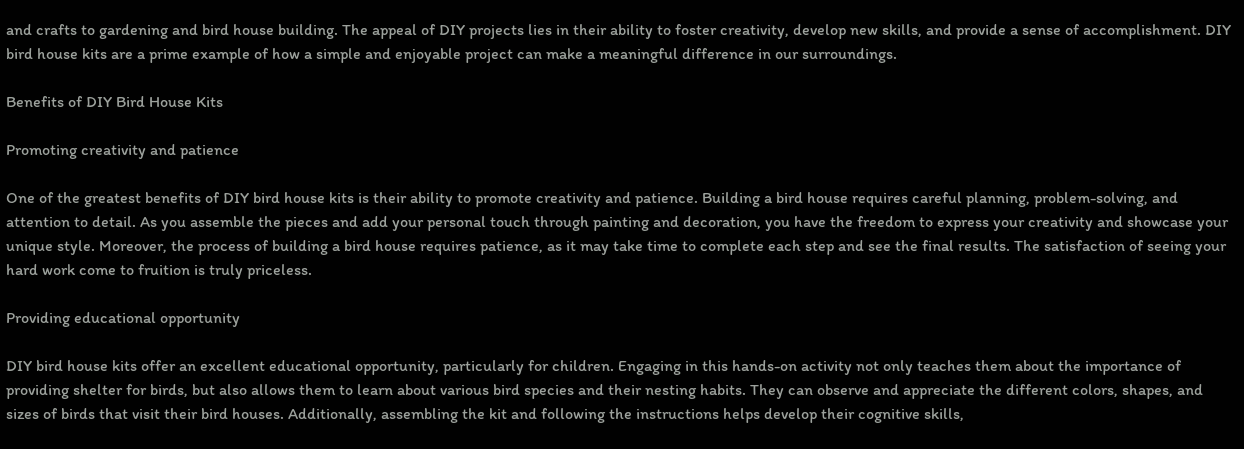and crafts to gardening and bird house building. The appeal of DIY projects lies in their ability to foster creativity, develop new skills, and provide a sense of accomplishment. DIY bird house kits are a prime example of how a simple and enjoyable project can make a meaningful difference in our surroundings.

Benefits of DIY Bird House Kits

Promoting creativity and patience

One of the greatest benefits of DIY bird house kits is their ability to promote creativity and patience. Building a bird house requires careful planning, problem-solving, and attention to detail. As you assemble the pieces and add your personal touch through painting and decoration, you have the freedom to express your creativity and showcase your unique style. Moreover, the process of building a bird house requires patience, as it may take time to complete each step and see the final results. The satisfaction of seeing your hard work come to fruition is truly priceless.

Providing educational opportunity

DIY bird house kits offer an excellent educational opportunity, particularly for children. Engaging in this hands-on activity not only teaches them about the importance of providing shelter for birds, but also allows them to learn about various bird species and their nesting habits. They can observe and appreciate the different colors, shapes, and sizes of birds that visit their bird houses. Additionally, assembling the kit and following the instructions helps develop their cognitive skills,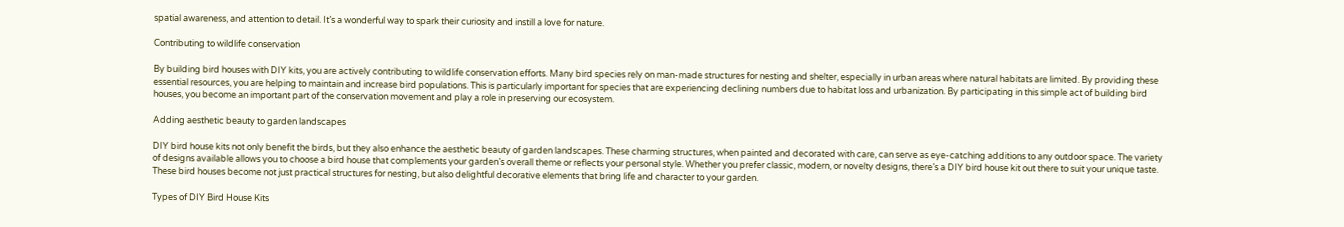spatial awareness, and attention to detail. It’s a wonderful way to spark their curiosity and instill a love for nature.

Contributing to wildlife conservation

By building bird houses with DIY kits, you are actively contributing to wildlife conservation efforts. Many bird species rely on man-made structures for nesting and shelter, especially in urban areas where natural habitats are limited. By providing these essential resources, you are helping to maintain and increase bird populations. This is particularly important for species that are experiencing declining numbers due to habitat loss and urbanization. By participating in this simple act of building bird houses, you become an important part of the conservation movement and play a role in preserving our ecosystem.

Adding aesthetic beauty to garden landscapes

DIY bird house kits not only benefit the birds, but they also enhance the aesthetic beauty of garden landscapes. These charming structures, when painted and decorated with care, can serve as eye-catching additions to any outdoor space. The variety of designs available allows you to choose a bird house that complements your garden’s overall theme or reflects your personal style. Whether you prefer classic, modern, or novelty designs, there’s a DIY bird house kit out there to suit your unique taste. These bird houses become not just practical structures for nesting, but also delightful decorative elements that bring life and character to your garden.

Types of DIY Bird House Kits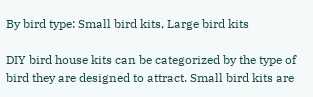By bird type: Small bird kits, Large bird kits

DIY bird house kits can be categorized by the type of bird they are designed to attract. Small bird kits are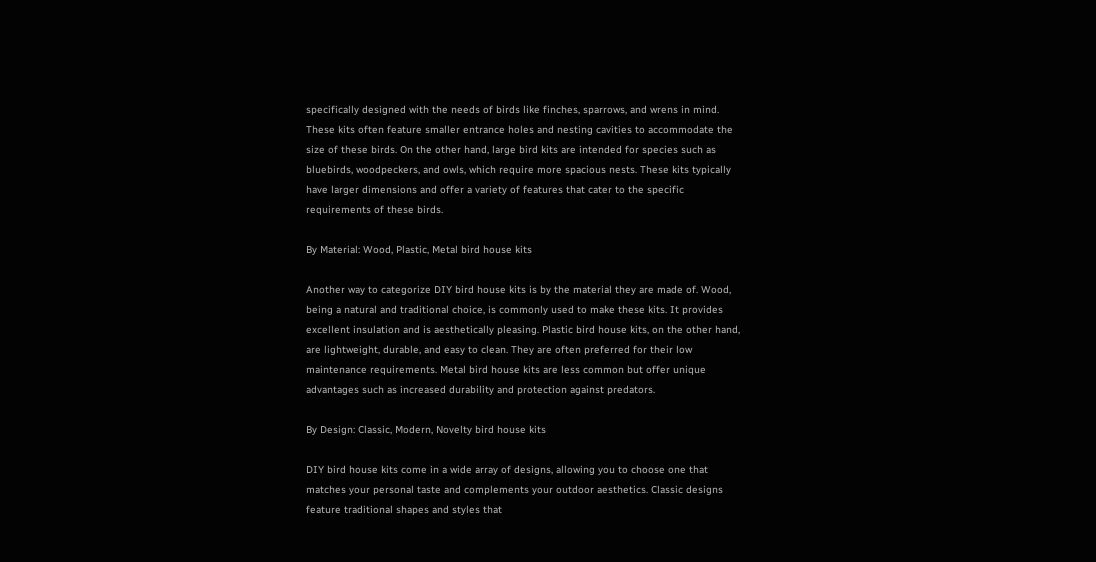specifically designed with the needs of birds like finches, sparrows, and wrens in mind. These kits often feature smaller entrance holes and nesting cavities to accommodate the size of these birds. On the other hand, large bird kits are intended for species such as bluebirds, woodpeckers, and owls, which require more spacious nests. These kits typically have larger dimensions and offer a variety of features that cater to the specific requirements of these birds.

By Material: Wood, Plastic, Metal bird house kits

Another way to categorize DIY bird house kits is by the material they are made of. Wood, being a natural and traditional choice, is commonly used to make these kits. It provides excellent insulation and is aesthetically pleasing. Plastic bird house kits, on the other hand, are lightweight, durable, and easy to clean. They are often preferred for their low maintenance requirements. Metal bird house kits are less common but offer unique advantages such as increased durability and protection against predators.

By Design: Classic, Modern, Novelty bird house kits

DIY bird house kits come in a wide array of designs, allowing you to choose one that matches your personal taste and complements your outdoor aesthetics. Classic designs feature traditional shapes and styles that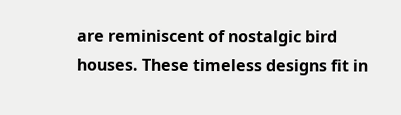are reminiscent of nostalgic bird houses. These timeless designs fit in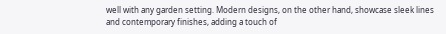well with any garden setting. Modern designs, on the other hand, showcase sleek lines and contemporary finishes, adding a touch of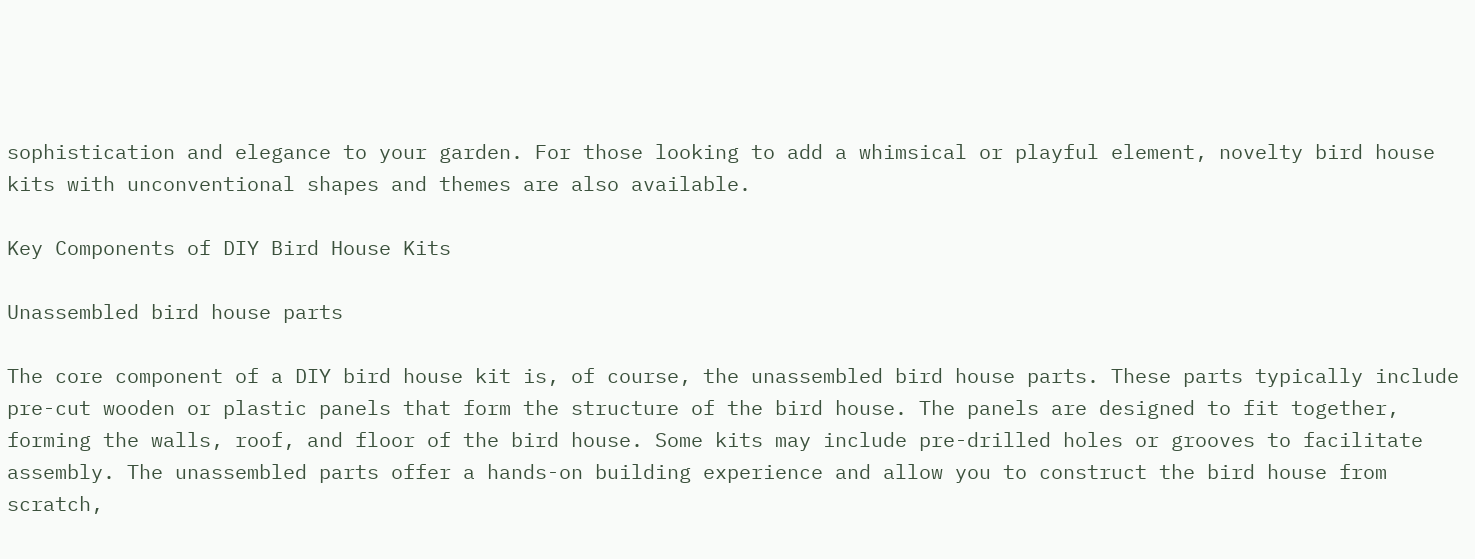sophistication and elegance to your garden. For those looking to add a whimsical or playful element, novelty bird house kits with unconventional shapes and themes are also available.

Key Components of DIY Bird House Kits

Unassembled bird house parts

The core component of a DIY bird house kit is, of course, the unassembled bird house parts. These parts typically include pre-cut wooden or plastic panels that form the structure of the bird house. The panels are designed to fit together, forming the walls, roof, and floor of the bird house. Some kits may include pre-drilled holes or grooves to facilitate assembly. The unassembled parts offer a hands-on building experience and allow you to construct the bird house from scratch,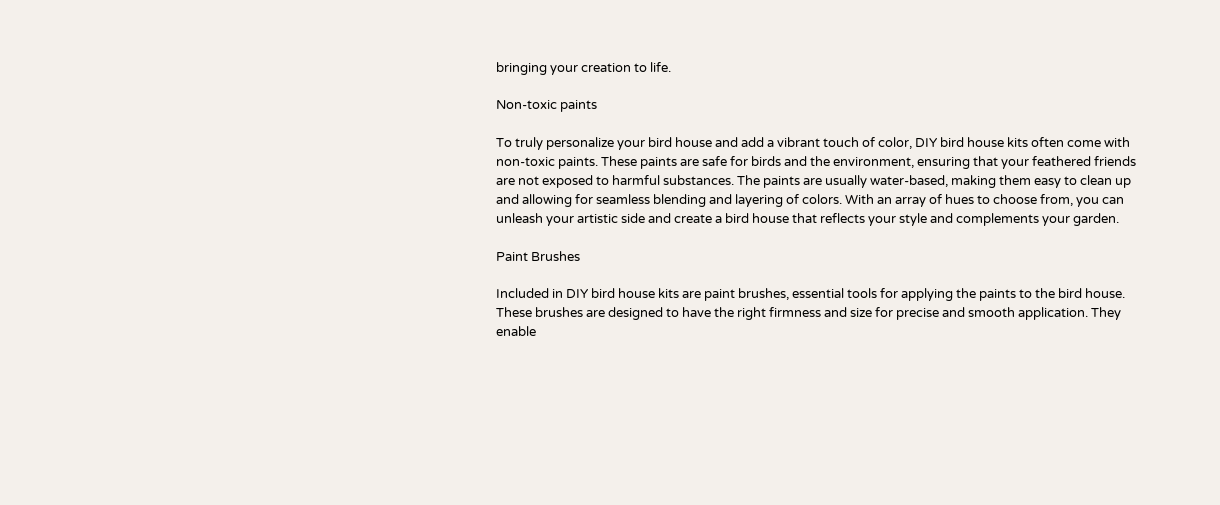bringing your creation to life.

Non-toxic paints

To truly personalize your bird house and add a vibrant touch of color, DIY bird house kits often come with non-toxic paints. These paints are safe for birds and the environment, ensuring that your feathered friends are not exposed to harmful substances. The paints are usually water-based, making them easy to clean up and allowing for seamless blending and layering of colors. With an array of hues to choose from, you can unleash your artistic side and create a bird house that reflects your style and complements your garden.

Paint Brushes

Included in DIY bird house kits are paint brushes, essential tools for applying the paints to the bird house. These brushes are designed to have the right firmness and size for precise and smooth application. They enable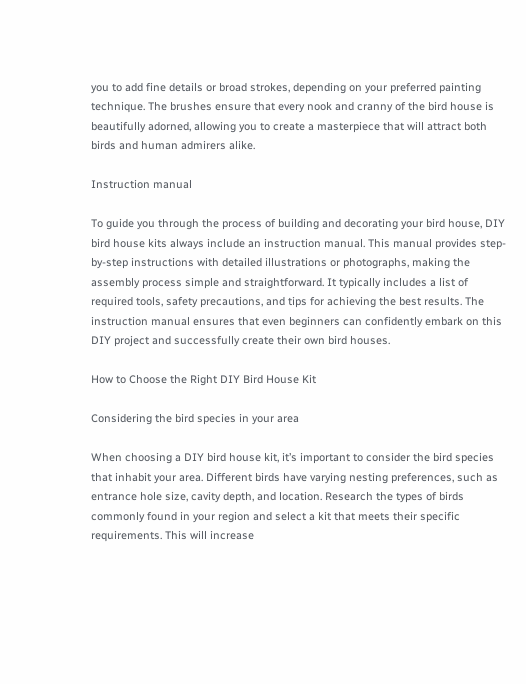you to add fine details or broad strokes, depending on your preferred painting technique. The brushes ensure that every nook and cranny of the bird house is beautifully adorned, allowing you to create a masterpiece that will attract both birds and human admirers alike.

Instruction manual

To guide you through the process of building and decorating your bird house, DIY bird house kits always include an instruction manual. This manual provides step-by-step instructions with detailed illustrations or photographs, making the assembly process simple and straightforward. It typically includes a list of required tools, safety precautions, and tips for achieving the best results. The instruction manual ensures that even beginners can confidently embark on this DIY project and successfully create their own bird houses.

How to Choose the Right DIY Bird House Kit

Considering the bird species in your area

When choosing a DIY bird house kit, it’s important to consider the bird species that inhabit your area. Different birds have varying nesting preferences, such as entrance hole size, cavity depth, and location. Research the types of birds commonly found in your region and select a kit that meets their specific requirements. This will increase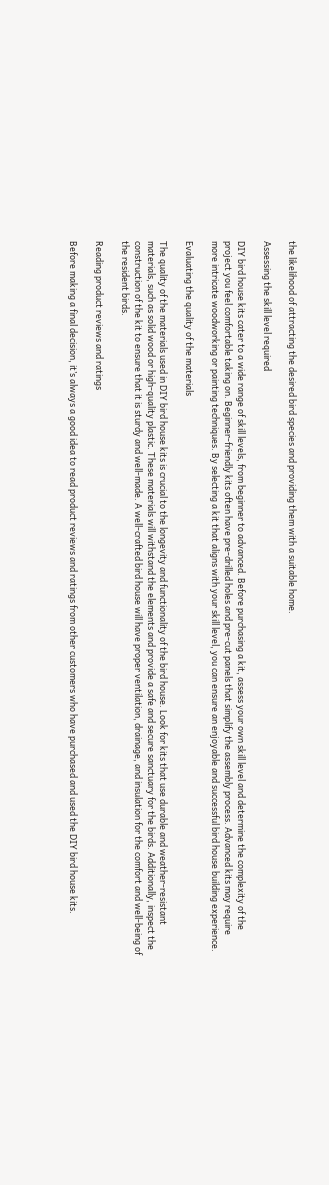the likelihood of attracting the desired bird species and providing them with a suitable home.

Assessing the skill level required

DIY bird house kits cater to a wide range of skill levels, from beginner to advanced. Before purchasing a kit, assess your own skill level and determine the complexity of the project you feel comfortable taking on. Beginner-friendly kits often have pre-drilled holes and pre-cut panels that simplify the assembly process. Advanced kits may require more intricate woodworking or painting techniques. By selecting a kit that aligns with your skill level, you can ensure an enjoyable and successful bird house building experience.

Evaluating the quality of the materials

The quality of the materials used in DIY bird house kits is crucial to the longevity and functionality of the bird house. Look for kits that use durable and weather-resistant materials, such as solid wood or high-quality plastic. These materials will withstand the elements and provide a safe and secure sanctuary for the birds. Additionally, inspect the construction of the kit to ensure that it is sturdy and well-made. A well-crafted bird house will have proper ventilation, drainage, and insulation for the comfort and well-being of the resident birds.

Reading product reviews and ratings

Before making a final decision, it’s always a good idea to read product reviews and ratings from other customers who have purchased and used the DIY bird house kits.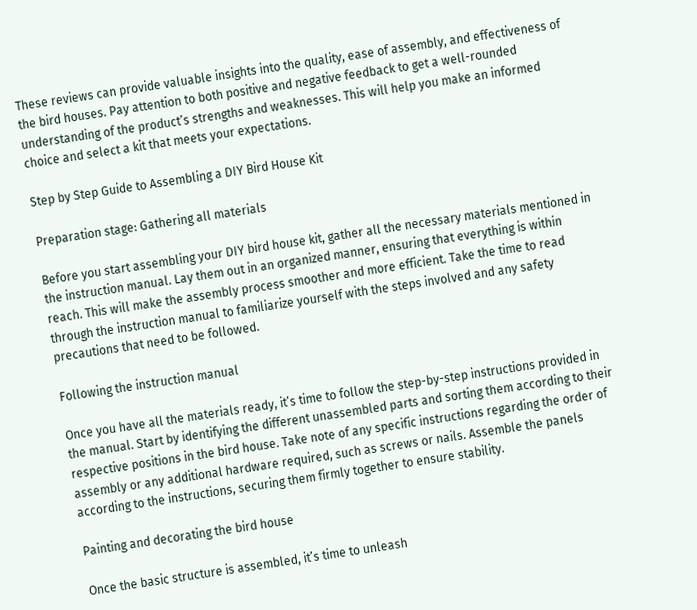These reviews can provide valuable insights into the quality, ease of assembly, and effectiveness of the bird houses. Pay attention to both positive and negative feedback to get a well-rounded understanding of the product’s strengths and weaknesses. This will help you make an informed choice and select a kit that meets your expectations.

Step by Step Guide to Assembling a DIY Bird House Kit

Preparation stage: Gathering all materials

Before you start assembling your DIY bird house kit, gather all the necessary materials mentioned in the instruction manual. Lay them out in an organized manner, ensuring that everything is within reach. This will make the assembly process smoother and more efficient. Take the time to read through the instruction manual to familiarize yourself with the steps involved and any safety precautions that need to be followed.

Following the instruction manual

Once you have all the materials ready, it’s time to follow the step-by-step instructions provided in the manual. Start by identifying the different unassembled parts and sorting them according to their respective positions in the bird house. Take note of any specific instructions regarding the order of assembly or any additional hardware required, such as screws or nails. Assemble the panels according to the instructions, securing them firmly together to ensure stability.

Painting and decorating the bird house

Once the basic structure is assembled, it’s time to unleash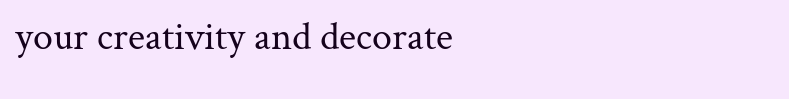your creativity and decorate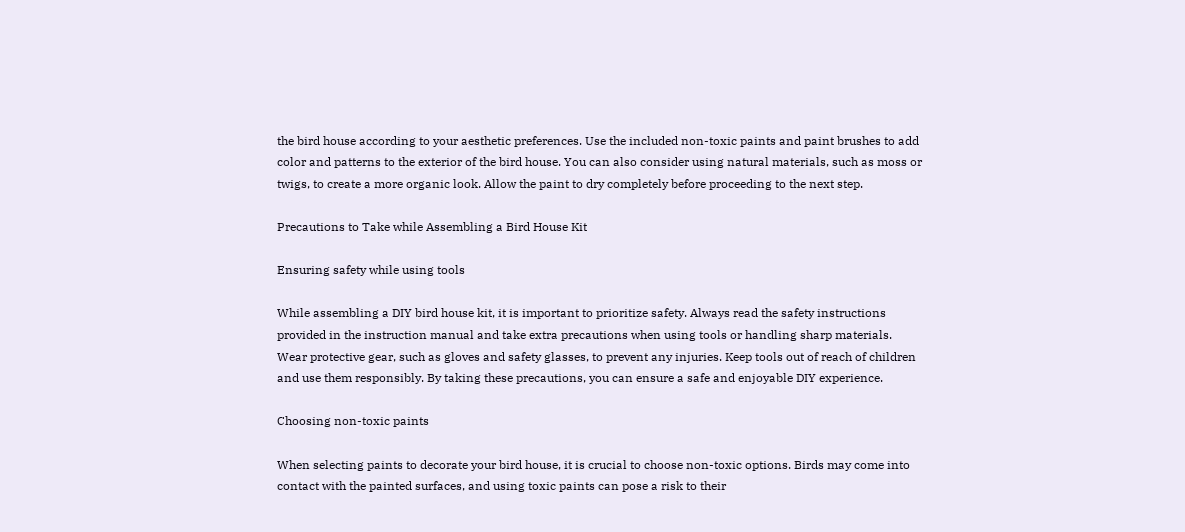the bird house according to your aesthetic preferences. Use the included non-toxic paints and paint brushes to add color and patterns to the exterior of the bird house. You can also consider using natural materials, such as moss or twigs, to create a more organic look. Allow the paint to dry completely before proceeding to the next step.

Precautions to Take while Assembling a Bird House Kit

Ensuring safety while using tools

While assembling a DIY bird house kit, it is important to prioritize safety. Always read the safety instructions provided in the instruction manual and take extra precautions when using tools or handling sharp materials. Wear protective gear, such as gloves and safety glasses, to prevent any injuries. Keep tools out of reach of children and use them responsibly. By taking these precautions, you can ensure a safe and enjoyable DIY experience.

Choosing non-toxic paints

When selecting paints to decorate your bird house, it is crucial to choose non-toxic options. Birds may come into contact with the painted surfaces, and using toxic paints can pose a risk to their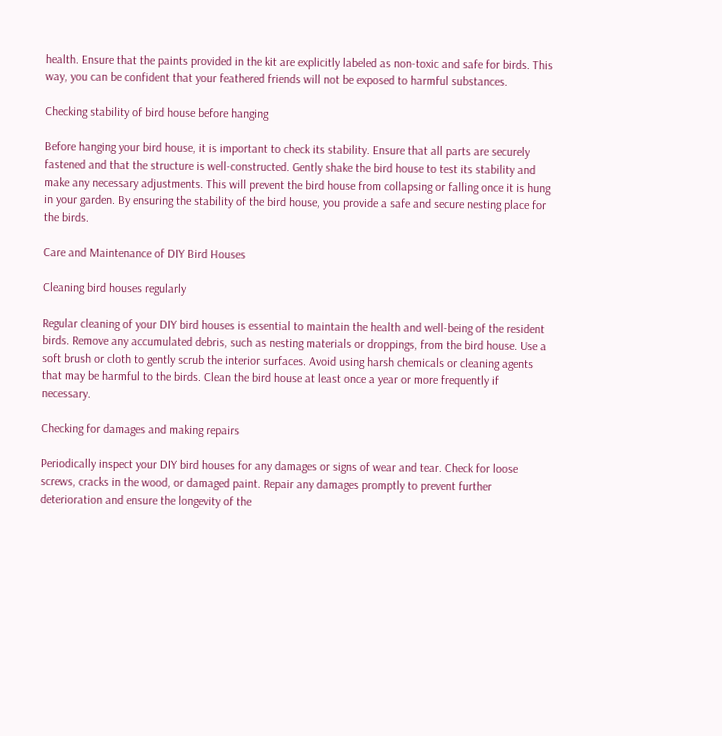health. Ensure that the paints provided in the kit are explicitly labeled as non-toxic and safe for birds. This way, you can be confident that your feathered friends will not be exposed to harmful substances.

Checking stability of bird house before hanging

Before hanging your bird house, it is important to check its stability. Ensure that all parts are securely fastened and that the structure is well-constructed. Gently shake the bird house to test its stability and make any necessary adjustments. This will prevent the bird house from collapsing or falling once it is hung in your garden. By ensuring the stability of the bird house, you provide a safe and secure nesting place for the birds.

Care and Maintenance of DIY Bird Houses

Cleaning bird houses regularly

Regular cleaning of your DIY bird houses is essential to maintain the health and well-being of the resident birds. Remove any accumulated debris, such as nesting materials or droppings, from the bird house. Use a soft brush or cloth to gently scrub the interior surfaces. Avoid using harsh chemicals or cleaning agents that may be harmful to the birds. Clean the bird house at least once a year or more frequently if necessary.

Checking for damages and making repairs

Periodically inspect your DIY bird houses for any damages or signs of wear and tear. Check for loose screws, cracks in the wood, or damaged paint. Repair any damages promptly to prevent further deterioration and ensure the longevity of the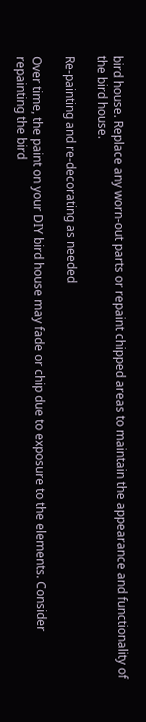bird house. Replace any worn-out parts or repaint chipped areas to maintain the appearance and functionality of the bird house.

Re-painting and re-decorating as needed

Over time, the paint on your DIY bird house may fade or chip due to exposure to the elements. Consider repainting the bird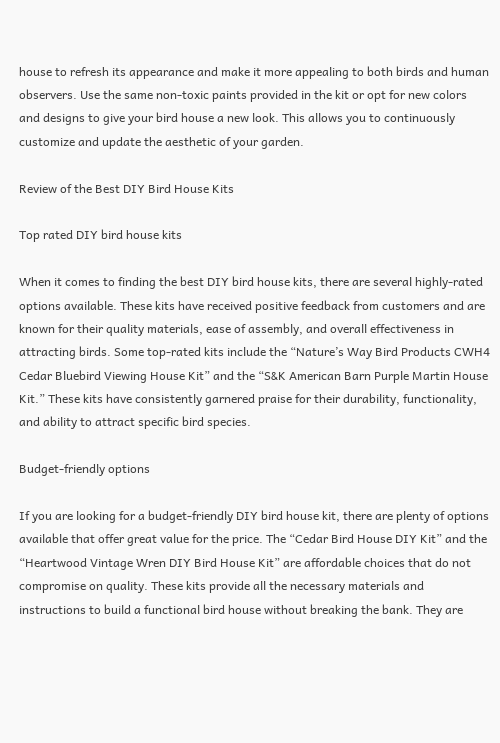house to refresh its appearance and make it more appealing to both birds and human observers. Use the same non-toxic paints provided in the kit or opt for new colors and designs to give your bird house a new look. This allows you to continuously customize and update the aesthetic of your garden.

Review of the Best DIY Bird House Kits

Top rated DIY bird house kits

When it comes to finding the best DIY bird house kits, there are several highly-rated options available. These kits have received positive feedback from customers and are known for their quality materials, ease of assembly, and overall effectiveness in attracting birds. Some top-rated kits include the “Nature’s Way Bird Products CWH4 Cedar Bluebird Viewing House Kit” and the “S&K American Barn Purple Martin House Kit.” These kits have consistently garnered praise for their durability, functionality, and ability to attract specific bird species.

Budget-friendly options

If you are looking for a budget-friendly DIY bird house kit, there are plenty of options available that offer great value for the price. The “Cedar Bird House DIY Kit” and the “Heartwood Vintage Wren DIY Bird House Kit” are affordable choices that do not compromise on quality. These kits provide all the necessary materials and instructions to build a functional bird house without breaking the bank. They are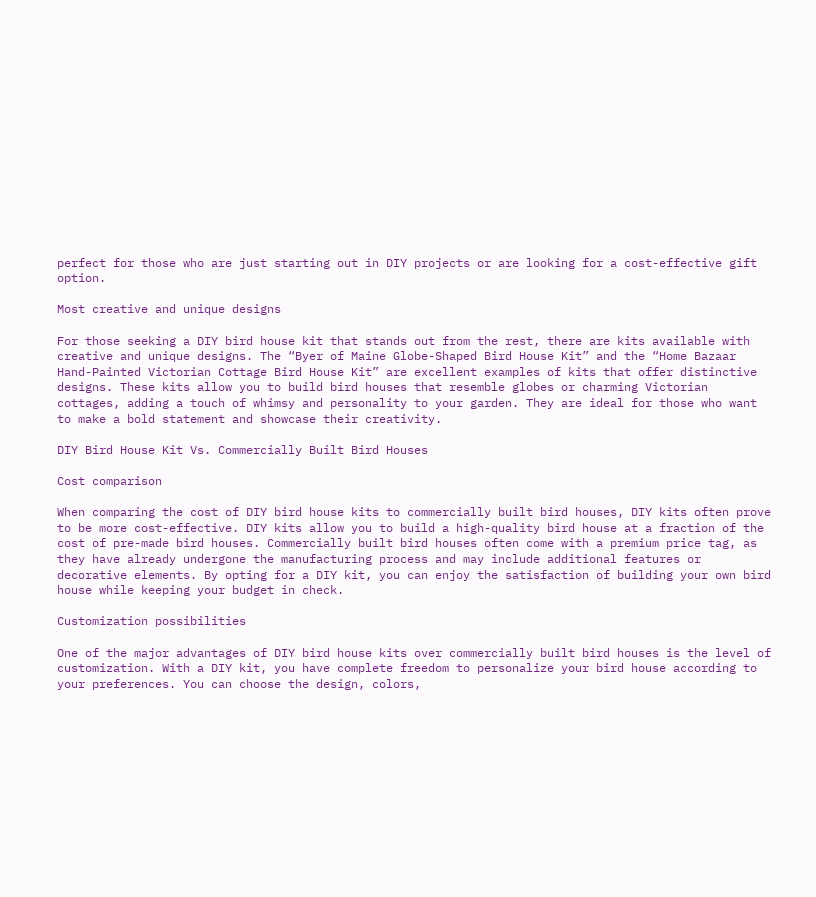perfect for those who are just starting out in DIY projects or are looking for a cost-effective gift option.

Most creative and unique designs

For those seeking a DIY bird house kit that stands out from the rest, there are kits available with creative and unique designs. The “Byer of Maine Globe-Shaped Bird House Kit” and the “Home Bazaar Hand-Painted Victorian Cottage Bird House Kit” are excellent examples of kits that offer distinctive designs. These kits allow you to build bird houses that resemble globes or charming Victorian cottages, adding a touch of whimsy and personality to your garden. They are ideal for those who want to make a bold statement and showcase their creativity.

DIY Bird House Kit Vs. Commercially Built Bird Houses

Cost comparison

When comparing the cost of DIY bird house kits to commercially built bird houses, DIY kits often prove to be more cost-effective. DIY kits allow you to build a high-quality bird house at a fraction of the cost of pre-made bird houses. Commercially built bird houses often come with a premium price tag, as they have already undergone the manufacturing process and may include additional features or decorative elements. By opting for a DIY kit, you can enjoy the satisfaction of building your own bird house while keeping your budget in check.

Customization possibilities

One of the major advantages of DIY bird house kits over commercially built bird houses is the level of customization. With a DIY kit, you have complete freedom to personalize your bird house according to your preferences. You can choose the design, colors,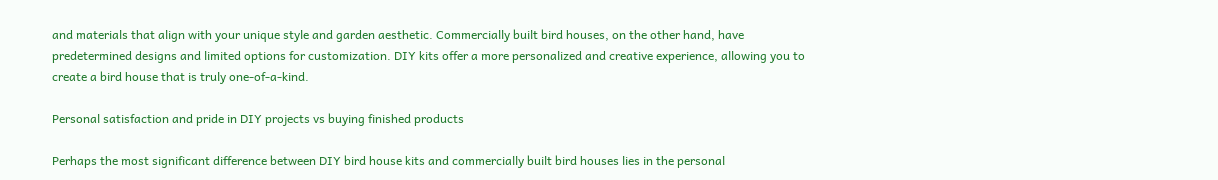and materials that align with your unique style and garden aesthetic. Commercially built bird houses, on the other hand, have predetermined designs and limited options for customization. DIY kits offer a more personalized and creative experience, allowing you to create a bird house that is truly one-of-a-kind.

Personal satisfaction and pride in DIY projects vs buying finished products

Perhaps the most significant difference between DIY bird house kits and commercially built bird houses lies in the personal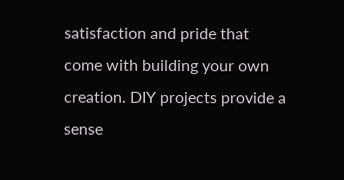satisfaction and pride that come with building your own creation. DIY projects provide a sense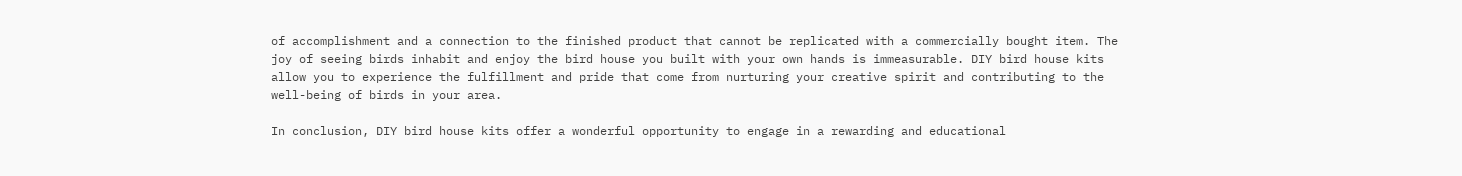of accomplishment and a connection to the finished product that cannot be replicated with a commercially bought item. The joy of seeing birds inhabit and enjoy the bird house you built with your own hands is immeasurable. DIY bird house kits allow you to experience the fulfillment and pride that come from nurturing your creative spirit and contributing to the well-being of birds in your area.

In conclusion, DIY bird house kits offer a wonderful opportunity to engage in a rewarding and educational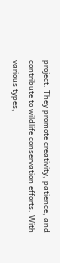project. They promote creativity, patience, and contribute to wildlife conservation efforts. With various types,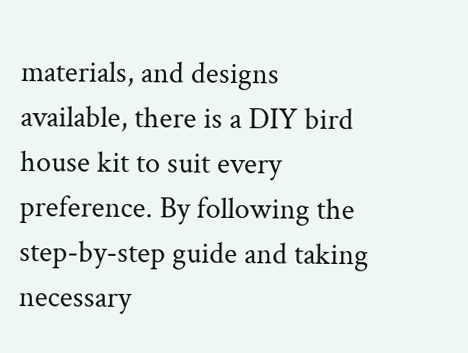materials, and designs available, there is a DIY bird house kit to suit every preference. By following the step-by-step guide and taking necessary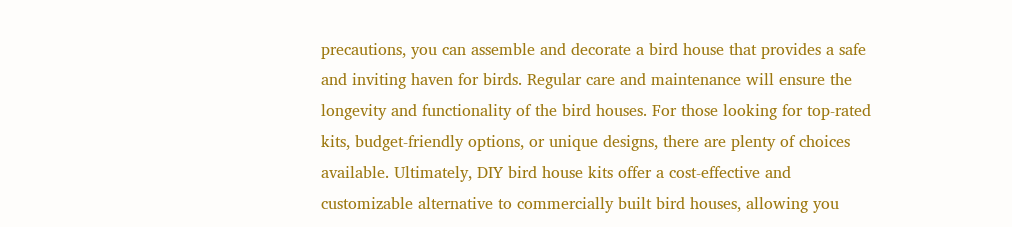precautions, you can assemble and decorate a bird house that provides a safe and inviting haven for birds. Regular care and maintenance will ensure the longevity and functionality of the bird houses. For those looking for top-rated kits, budget-friendly options, or unique designs, there are plenty of choices available. Ultimately, DIY bird house kits offer a cost-effective and customizable alternative to commercially built bird houses, allowing you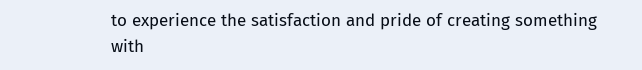to experience the satisfaction and pride of creating something with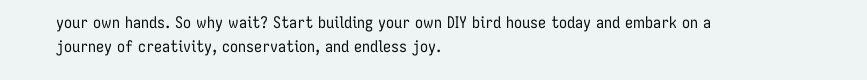your own hands. So why wait? Start building your own DIY bird house today and embark on a journey of creativity, conservation, and endless joy.